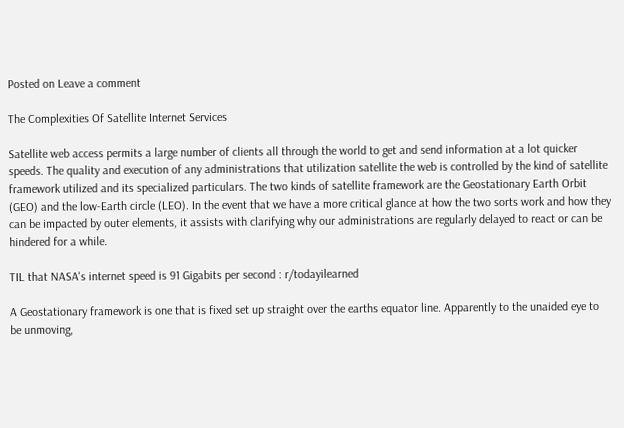Posted on Leave a comment

The Complexities Of Satellite Internet Services

Satellite web access permits a large number of clients all through the world to get and send information at a lot quicker speeds. The quality and execution of any administrations that utilization satellite the web is controlled by the kind of satellite framework utilized and its specialized particulars. The two kinds of satellite framework are the Geostationary Earth Orbit (GEO) and the low-Earth circle (LEO). In the event that we have a more critical glance at how the two sorts work and how they can be impacted by outer elements, it assists with clarifying why our administrations are regularly delayed to react or can be hindered for a while.

TIL that NASA's internet speed is 91 Gigabits per second : r/todayilearned

A Geostationary framework is one that is fixed set up straight over the earths equator line. Apparently to the unaided eye to be unmoving,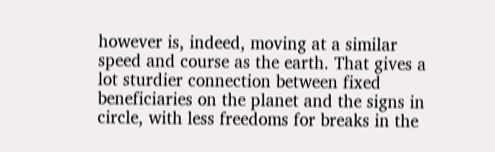however is, indeed, moving at a similar speed and course as the earth. That gives a lot sturdier connection between fixed beneficiaries on the planet and the signs in circle, with less freedoms for breaks in the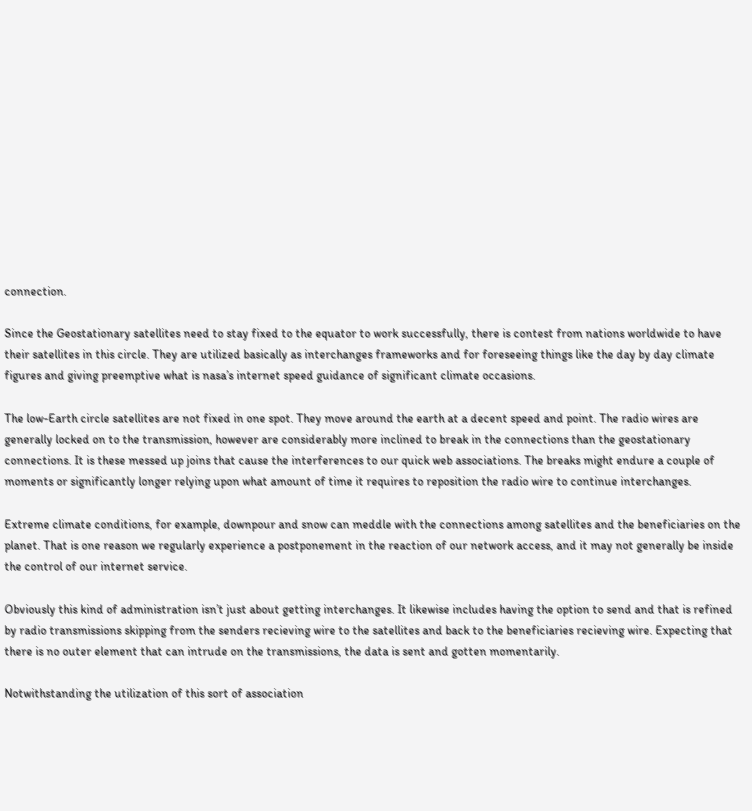connection.

Since the Geostationary satellites need to stay fixed to the equator to work successfully, there is contest from nations worldwide to have their satellites in this circle. They are utilized basically as interchanges frameworks and for foreseeing things like the day by day climate figures and giving preemptive what is nasa’s internet speed guidance of significant climate occasions.

The low-Earth circle satellites are not fixed in one spot. They move around the earth at a decent speed and point. The radio wires are generally locked on to the transmission, however are considerably more inclined to break in the connections than the geostationary connections. It is these messed up joins that cause the interferences to our quick web associations. The breaks might endure a couple of moments or significantly longer relying upon what amount of time it requires to reposition the radio wire to continue interchanges.

Extreme climate conditions, for example, downpour and snow can meddle with the connections among satellites and the beneficiaries on the planet. That is one reason we regularly experience a postponement in the reaction of our network access, and it may not generally be inside the control of our internet service.

Obviously this kind of administration isn’t just about getting interchanges. It likewise includes having the option to send and that is refined by radio transmissions skipping from the senders recieving wire to the satellites and back to the beneficiaries recieving wire. Expecting that there is no outer element that can intrude on the transmissions, the data is sent and gotten momentarily.

Notwithstanding the utilization of this sort of association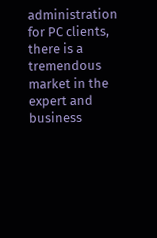administration for PC clients, there is a tremendous market in the expert and business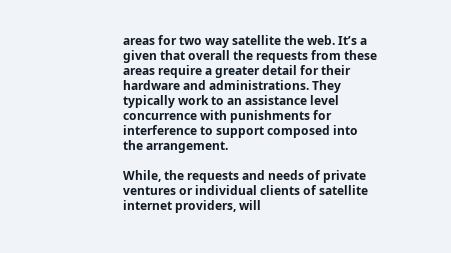areas for two way satellite the web. It’s a given that overall the requests from these areas require a greater detail for their hardware and administrations. They typically work to an assistance level concurrence with punishments for interference to support composed into the arrangement.

While, the requests and needs of private ventures or individual clients of satellite internet providers, will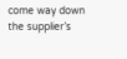come way down the supplier’s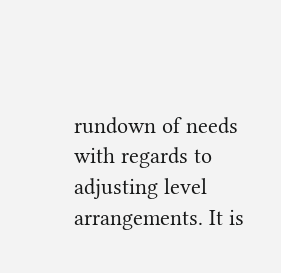rundown of needs with regards to adjusting level arrangements. It is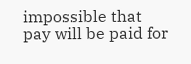impossible that pay will be paid for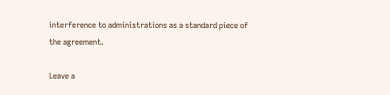interference to administrations as a standard piece of the agreement.

Leave a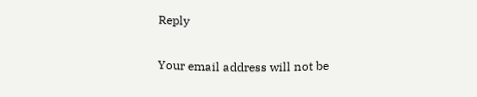Reply

Your email address will not be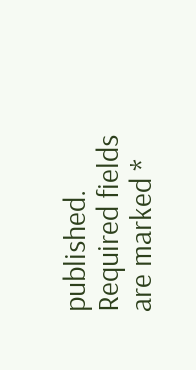published. Required fields are marked *